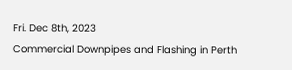Fri. Dec 8th, 2023
Commercial Downpipes and Flashing in Perth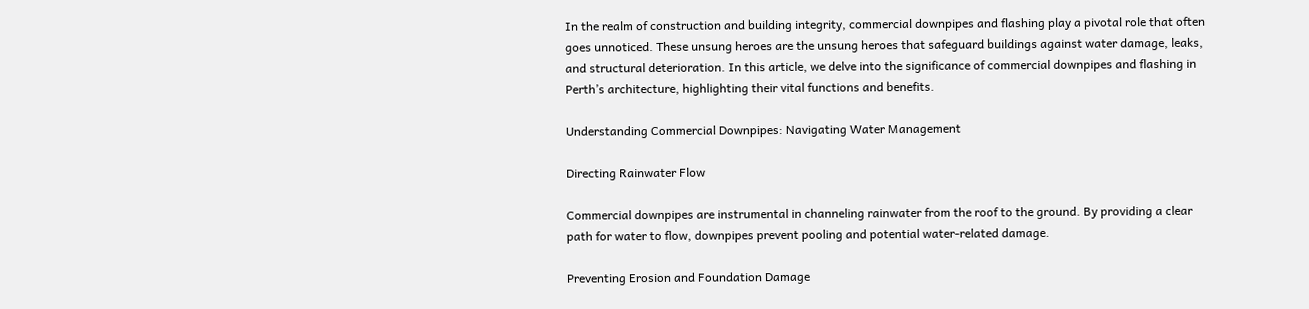In the realm of construction and building integrity, commercial downpipes and flashing play a pivotal role that often goes unnoticed. These unsung heroes are the unsung heroes that safeguard buildings against water damage, leaks, and structural deterioration. In this article, we delve into the significance of commercial downpipes and flashing in Perth’s architecture, highlighting their vital functions and benefits.

Understanding Commercial Downpipes: Navigating Water Management

Directing Rainwater Flow

Commercial downpipes are instrumental in channeling rainwater from the roof to the ground. By providing a clear path for water to flow, downpipes prevent pooling and potential water-related damage.

Preventing Erosion and Foundation Damage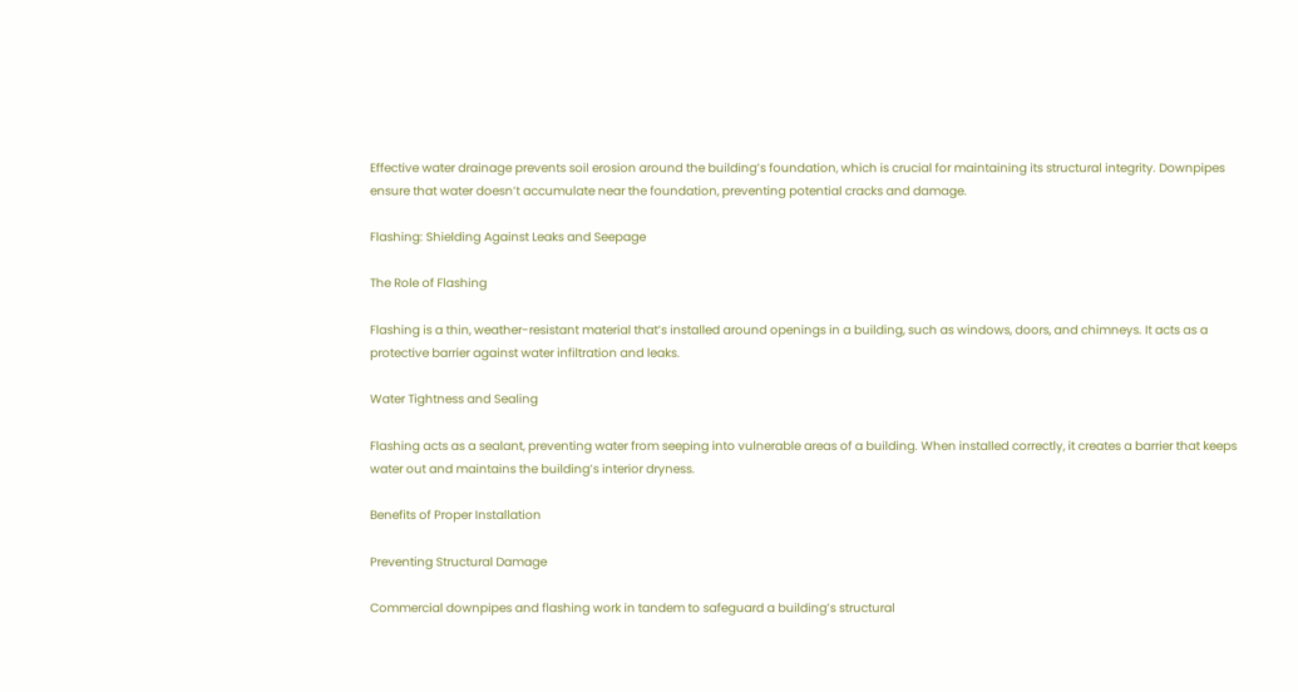Effective water drainage prevents soil erosion around the building’s foundation, which is crucial for maintaining its structural integrity. Downpipes ensure that water doesn’t accumulate near the foundation, preventing potential cracks and damage.

Flashing: Shielding Against Leaks and Seepage

The Role of Flashing

Flashing is a thin, weather-resistant material that’s installed around openings in a building, such as windows, doors, and chimneys. It acts as a protective barrier against water infiltration and leaks.

Water Tightness and Sealing

Flashing acts as a sealant, preventing water from seeping into vulnerable areas of a building. When installed correctly, it creates a barrier that keeps water out and maintains the building’s interior dryness.

Benefits of Proper Installation

Preventing Structural Damage

Commercial downpipes and flashing work in tandem to safeguard a building’s structural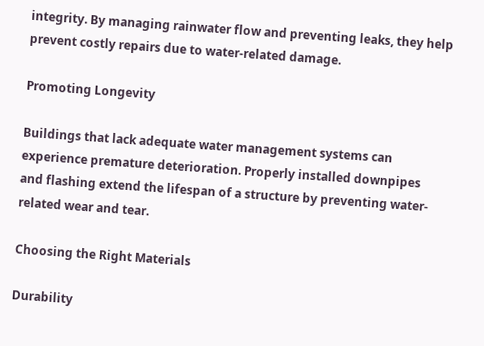integrity. By managing rainwater flow and preventing leaks, they help prevent costly repairs due to water-related damage.

Promoting Longevity

Buildings that lack adequate water management systems can experience premature deterioration. Properly installed downpipes and flashing extend the lifespan of a structure by preventing water-related wear and tear.

Choosing the Right Materials

Durability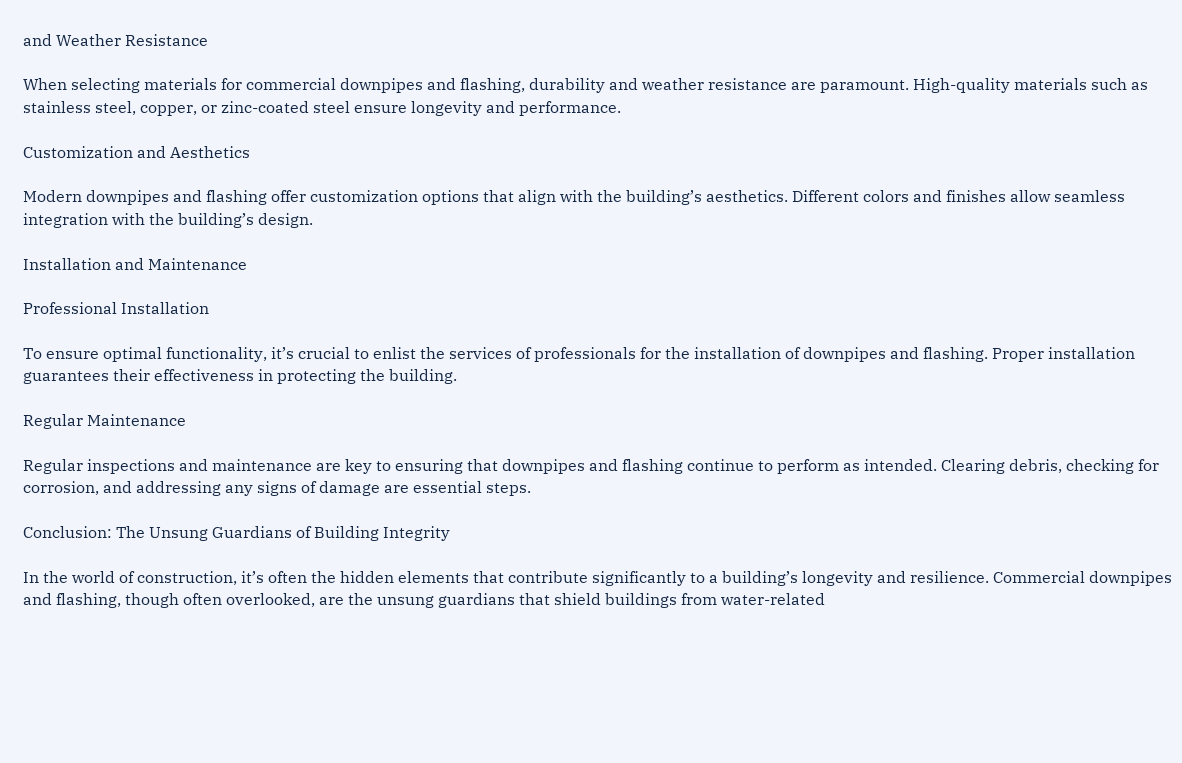and Weather Resistance

When selecting materials for commercial downpipes and flashing, durability and weather resistance are paramount. High-quality materials such as stainless steel, copper, or zinc-coated steel ensure longevity and performance.

Customization and Aesthetics

Modern downpipes and flashing offer customization options that align with the building’s aesthetics. Different colors and finishes allow seamless integration with the building’s design.

Installation and Maintenance

Professional Installation

To ensure optimal functionality, it’s crucial to enlist the services of professionals for the installation of downpipes and flashing. Proper installation guarantees their effectiveness in protecting the building.

Regular Maintenance

Regular inspections and maintenance are key to ensuring that downpipes and flashing continue to perform as intended. Clearing debris, checking for corrosion, and addressing any signs of damage are essential steps.

Conclusion: The Unsung Guardians of Building Integrity

In the world of construction, it’s often the hidden elements that contribute significantly to a building’s longevity and resilience. Commercial downpipes and flashing, though often overlooked, are the unsung guardians that shield buildings from water-related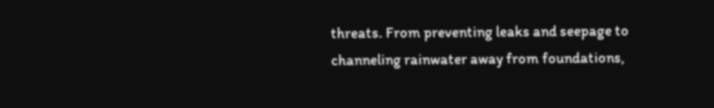threats. From preventing leaks and seepage to channeling rainwater away from foundations,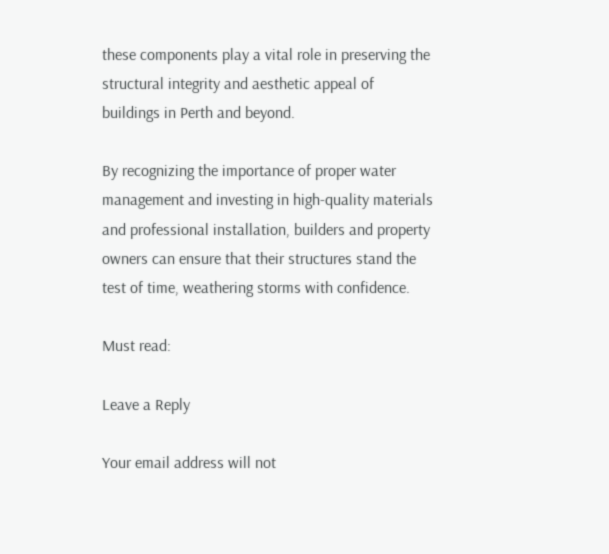these components play a vital role in preserving the structural integrity and aesthetic appeal of buildings in Perth and beyond.

By recognizing the importance of proper water management and investing in high-quality materials and professional installation, builders and property owners can ensure that their structures stand the test of time, weathering storms with confidence.

Must read:

Leave a Reply

Your email address will not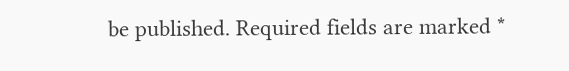be published. Required fields are marked *